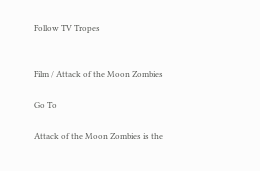Follow TV Tropes


Film / Attack of the Moon Zombies

Go To

Attack of the Moon Zombies is the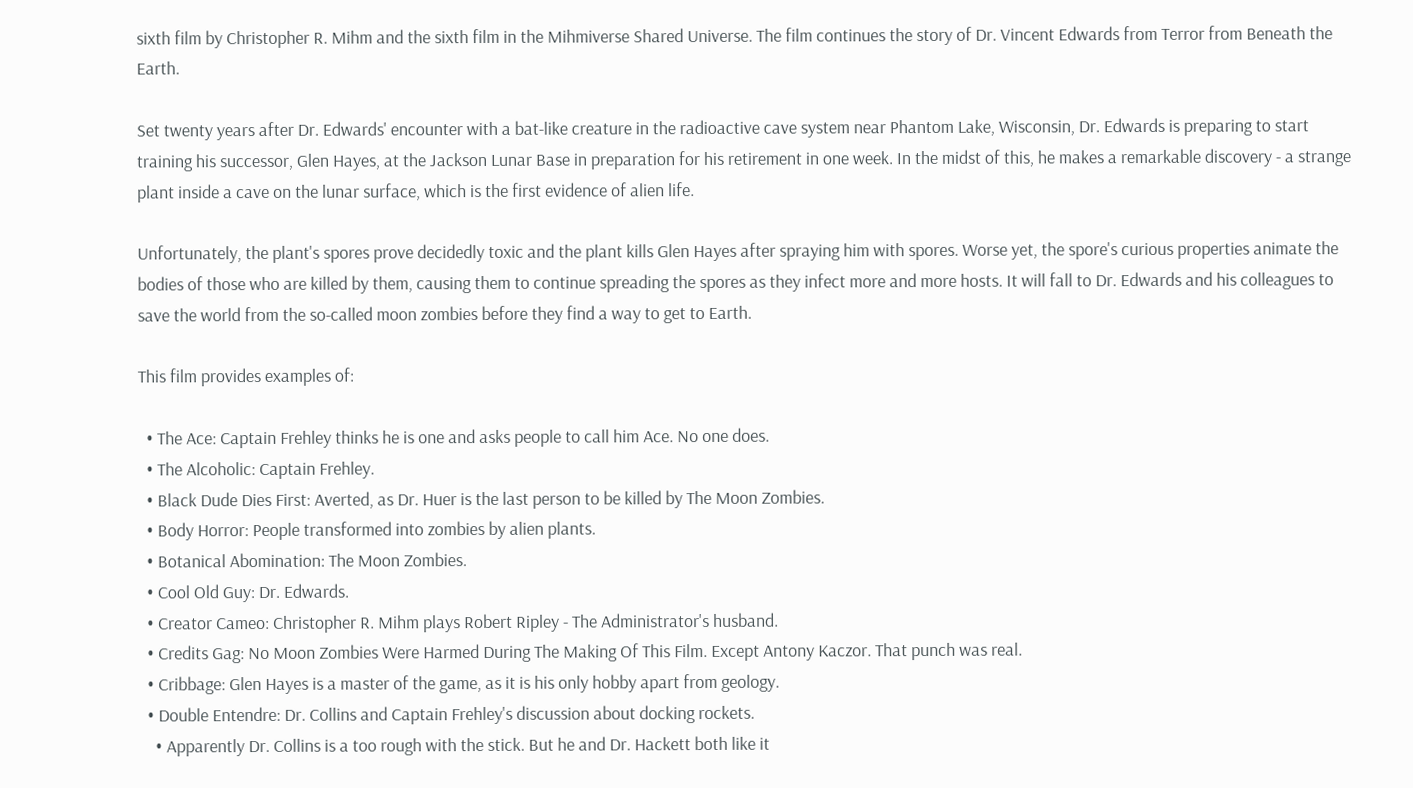sixth film by Christopher R. Mihm and the sixth film in the Mihmiverse Shared Universe. The film continues the story of Dr. Vincent Edwards from Terror from Beneath the Earth.

Set twenty years after Dr. Edwards' encounter with a bat-like creature in the radioactive cave system near Phantom Lake, Wisconsin, Dr. Edwards is preparing to start training his successor, Glen Hayes, at the Jackson Lunar Base in preparation for his retirement in one week. In the midst of this, he makes a remarkable discovery - a strange plant inside a cave on the lunar surface, which is the first evidence of alien life.

Unfortunately, the plant's spores prove decidedly toxic and the plant kills Glen Hayes after spraying him with spores. Worse yet, the spore's curious properties animate the bodies of those who are killed by them, causing them to continue spreading the spores as they infect more and more hosts. It will fall to Dr. Edwards and his colleagues to save the world from the so-called moon zombies before they find a way to get to Earth.

This film provides examples of:

  • The Ace: Captain Frehley thinks he is one and asks people to call him Ace. No one does.
  • The Alcoholic: Captain Frehley.
  • Black Dude Dies First: Averted, as Dr. Huer is the last person to be killed by The Moon Zombies.
  • Body Horror: People transformed into zombies by alien plants.
  • Botanical Abomination: The Moon Zombies.
  • Cool Old Guy: Dr. Edwards.
  • Creator Cameo: Christopher R. Mihm plays Robert Ripley - The Administrator's husband.
  • Credits Gag: No Moon Zombies Were Harmed During The Making Of This Film. Except Antony Kaczor. That punch was real.
  • Cribbage: Glen Hayes is a master of the game, as it is his only hobby apart from geology.
  • Double Entendre: Dr. Collins and Captain Frehley's discussion about docking rockets.
    • Apparently Dr. Collins is a too rough with the stick. But he and Dr. Hackett both like it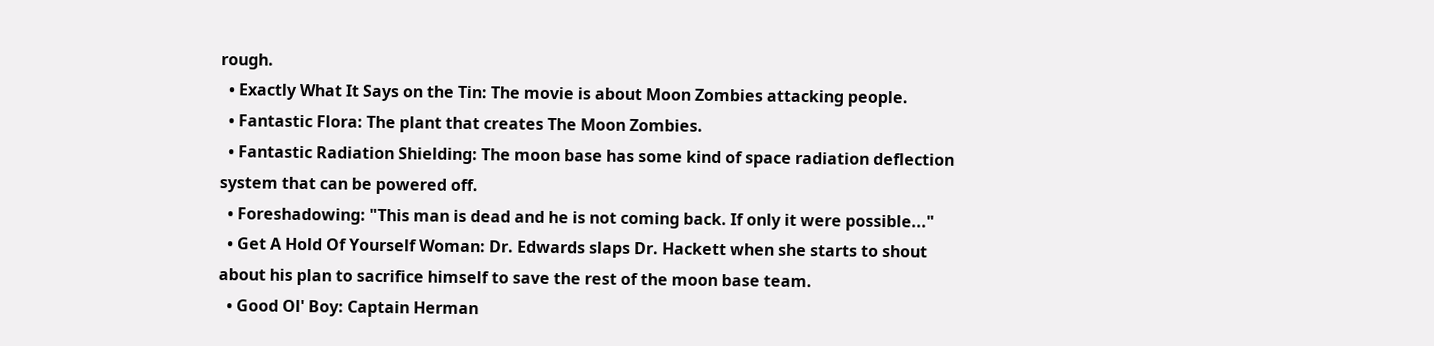rough.
  • Exactly What It Says on the Tin: The movie is about Moon Zombies attacking people.
  • Fantastic Flora: The plant that creates The Moon Zombies.
  • Fantastic Radiation Shielding: The moon base has some kind of space radiation deflection system that can be powered off.
  • Foreshadowing: "This man is dead and he is not coming back. If only it were possible..."
  • Get A Hold Of Yourself Woman: Dr. Edwards slaps Dr. Hackett when she starts to shout about his plan to sacrifice himself to save the rest of the moon base team.
  • Good Ol' Boy: Captain Herman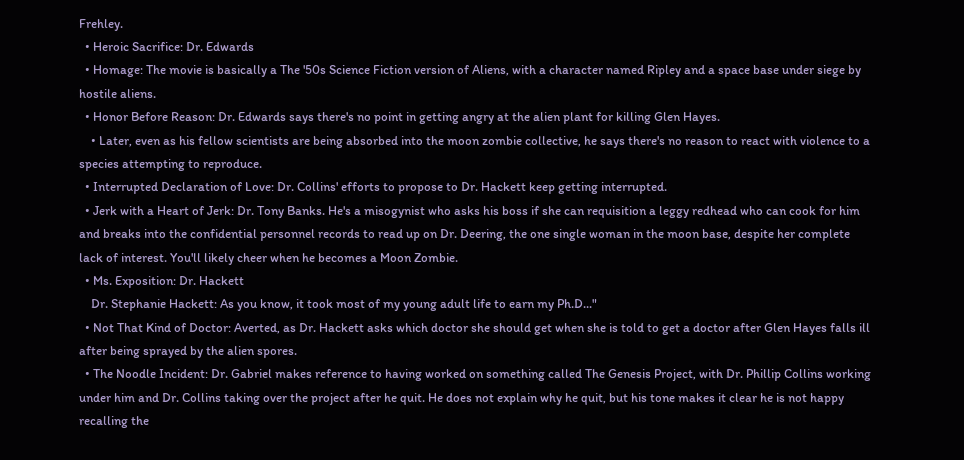Frehley.
  • Heroic Sacrifice: Dr. Edwards
  • Homage: The movie is basically a The '50s Science Fiction version of Aliens, with a character named Ripley and a space base under siege by hostile aliens.
  • Honor Before Reason: Dr. Edwards says there's no point in getting angry at the alien plant for killing Glen Hayes.
    • Later, even as his fellow scientists are being absorbed into the moon zombie collective, he says there's no reason to react with violence to a species attempting to reproduce.
  • Interrupted Declaration of Love: Dr. Collins' efforts to propose to Dr. Hackett keep getting interrupted.
  • Jerk with a Heart of Jerk: Dr. Tony Banks. He's a misogynist who asks his boss if she can requisition a leggy redhead who can cook for him and breaks into the confidential personnel records to read up on Dr. Deering, the one single woman in the moon base, despite her complete lack of interest. You'll likely cheer when he becomes a Moon Zombie.
  • Ms. Exposition: Dr. Hackett
    Dr. Stephanie Hackett: As you know, it took most of my young adult life to earn my Ph.D..."
  • Not That Kind of Doctor: Averted, as Dr. Hackett asks which doctor she should get when she is told to get a doctor after Glen Hayes falls ill after being sprayed by the alien spores.
  • The Noodle Incident: Dr. Gabriel makes reference to having worked on something called The Genesis Project, with Dr. Phillip Collins working under him and Dr. Collins taking over the project after he quit. He does not explain why he quit, but his tone makes it clear he is not happy recalling the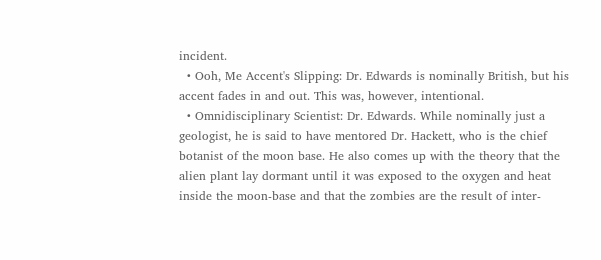incident.
  • Ooh, Me Accent's Slipping: Dr. Edwards is nominally British, but his accent fades in and out. This was, however, intentional.
  • Omnidisciplinary Scientist: Dr. Edwards. While nominally just a geologist, he is said to have mentored Dr. Hackett, who is the chief botanist of the moon base. He also comes up with the theory that the alien plant lay dormant until it was exposed to the oxygen and heat inside the moon-base and that the zombies are the result of inter-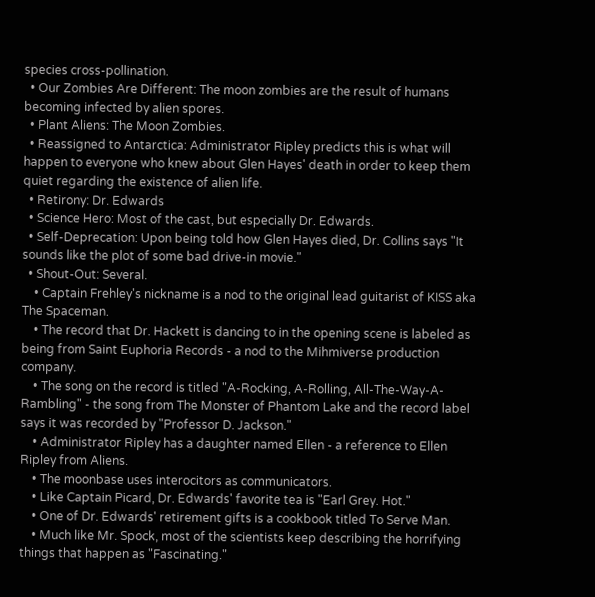species cross-pollination.
  • Our Zombies Are Different: The moon zombies are the result of humans becoming infected by alien spores.
  • Plant Aliens: The Moon Zombies.
  • Reassigned to Antarctica: Administrator Ripley predicts this is what will happen to everyone who knew about Glen Hayes' death in order to keep them quiet regarding the existence of alien life.
  • Retirony: Dr. Edwards
  • Science Hero: Most of the cast, but especially Dr. Edwards.
  • Self-Deprecation: Upon being told how Glen Hayes died, Dr. Collins says "It sounds like the plot of some bad drive-in movie."
  • Shout-Out: Several.
    • Captain Frehley's nickname is a nod to the original lead guitarist of KISS aka The Spaceman.
    • The record that Dr. Hackett is dancing to in the opening scene is labeled as being from Saint Euphoria Records - a nod to the Mihmiverse production company.
    • The song on the record is titled "A-Rocking, A-Rolling, All-The-Way-A-Rambling" - the song from The Monster of Phantom Lake and the record label says it was recorded by "Professor D. Jackson."
    • Administrator Ripley has a daughter named Ellen - a reference to Ellen Ripley from Aliens.
    • The moonbase uses interocitors as communicators.
    • Like Captain Picard, Dr. Edwards' favorite tea is "Earl Grey. Hot."
    • One of Dr. Edwards' retirement gifts is a cookbook titled To Serve Man.
    • Much like Mr. Spock, most of the scientists keep describing the horrifying things that happen as "Fascinating."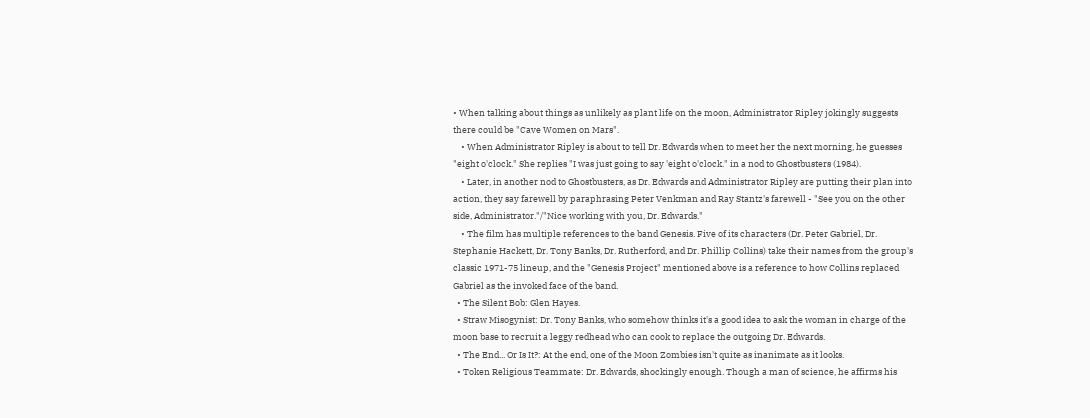• When talking about things as unlikely as plant life on the moon, Administrator Ripley jokingly suggests there could be "Cave Women on Mars".
    • When Administrator Ripley is about to tell Dr. Edwards when to meet her the next morning, he guesses "eight o'clock." She replies "I was just going to say 'eight o'clock." in a nod to Ghostbusters (1984).
    • Later, in another nod to Ghostbusters, as Dr. Edwards and Administrator Ripley are putting their plan into action, they say farewell by paraphrasing Peter Venkman and Ray Stantz's farewell - "See you on the other side, Administrator."/"Nice working with you, Dr. Edwards."
    • The film has multiple references to the band Genesis. Five of its characters (Dr. Peter Gabriel, Dr. Stephanie Hackett, Dr. Tony Banks, Dr. Rutherford, and Dr. Phillip Collins) take their names from the group's classic 1971-75 lineup, and the "Genesis Project" mentioned above is a reference to how Collins replaced Gabriel as the invoked face of the band.
  • The Silent Bob: Glen Hayes.
  • Straw Misogynist: Dr. Tony Banks, who somehow thinks it's a good idea to ask the woman in charge of the moon base to recruit a leggy redhead who can cook to replace the outgoing Dr. Edwards.
  • The End... Or Is It?: At the end, one of the Moon Zombies isn't quite as inanimate as it looks.
  • Token Religious Teammate: Dr. Edwards, shockingly enough. Though a man of science, he affirms his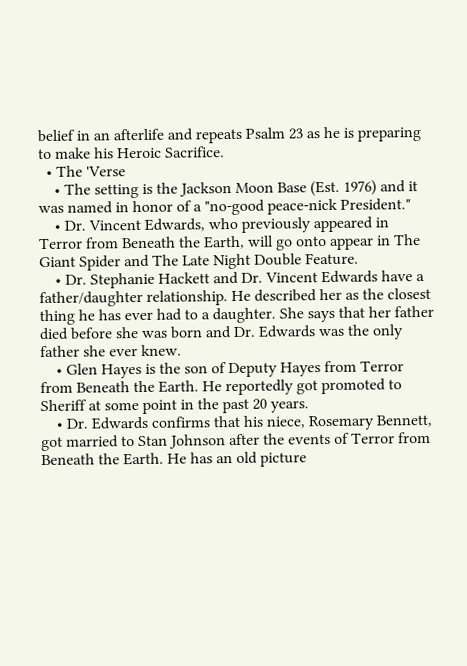belief in an afterlife and repeats Psalm 23 as he is preparing to make his Heroic Sacrifice.
  • The 'Verse
    • The setting is the Jackson Moon Base (Est. 1976) and it was named in honor of a "no-good peace-nick President."
    • Dr. Vincent Edwards, who previously appeared in Terror from Beneath the Earth, will go onto appear in The Giant Spider and The Late Night Double Feature.
    • Dr. Stephanie Hackett and Dr. Vincent Edwards have a father/daughter relationship. He described her as the closest thing he has ever had to a daughter. She says that her father died before she was born and Dr. Edwards was the only father she ever knew.
    • Glen Hayes is the son of Deputy Hayes from Terror from Beneath the Earth. He reportedly got promoted to Sheriff at some point in the past 20 years.
    • Dr. Edwards confirms that his niece, Rosemary Bennett, got married to Stan Johnson after the events of Terror from Beneath the Earth. He has an old picture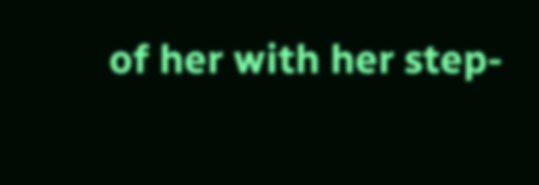of her with her step-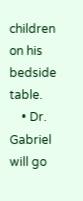children on his bedside table.
    • Dr. Gabriel will go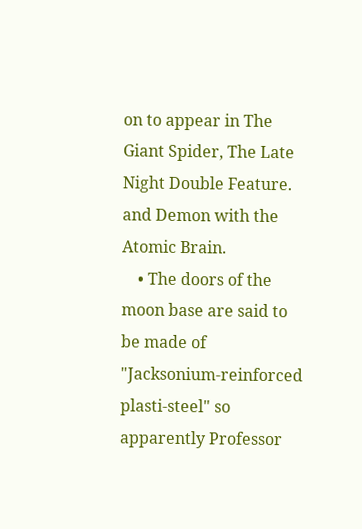on to appear in The Giant Spider, The Late Night Double Feature. and Demon with the Atomic Brain.
    • The doors of the moon base are said to be made of "Jacksonium-reinforced plasti-steel" so apparently Professor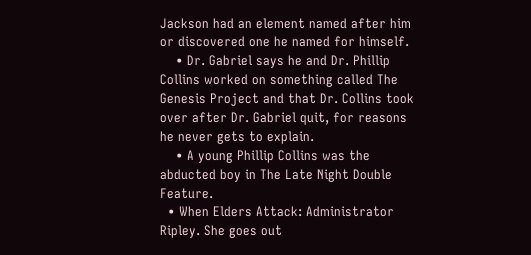Jackson had an element named after him or discovered one he named for himself.
    • Dr. Gabriel says he and Dr. Phillip Collins worked on something called The Genesis Project and that Dr. Collins took over after Dr. Gabriel quit, for reasons he never gets to explain.
    • A young Phillip Collins was the abducted boy in The Late Night Double Feature.
  • When Elders Attack: Administrator Ripley. She goes out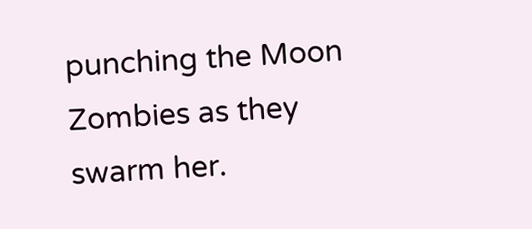punching the Moon Zombies as they swarm her.